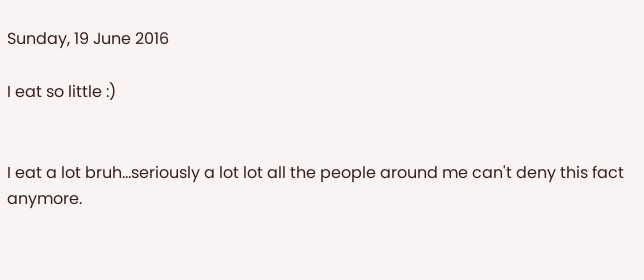Sunday, 19 June 2016

I eat so little :)


I eat a lot bruh...seriously a lot lot all the people around me can't deny this fact anymore.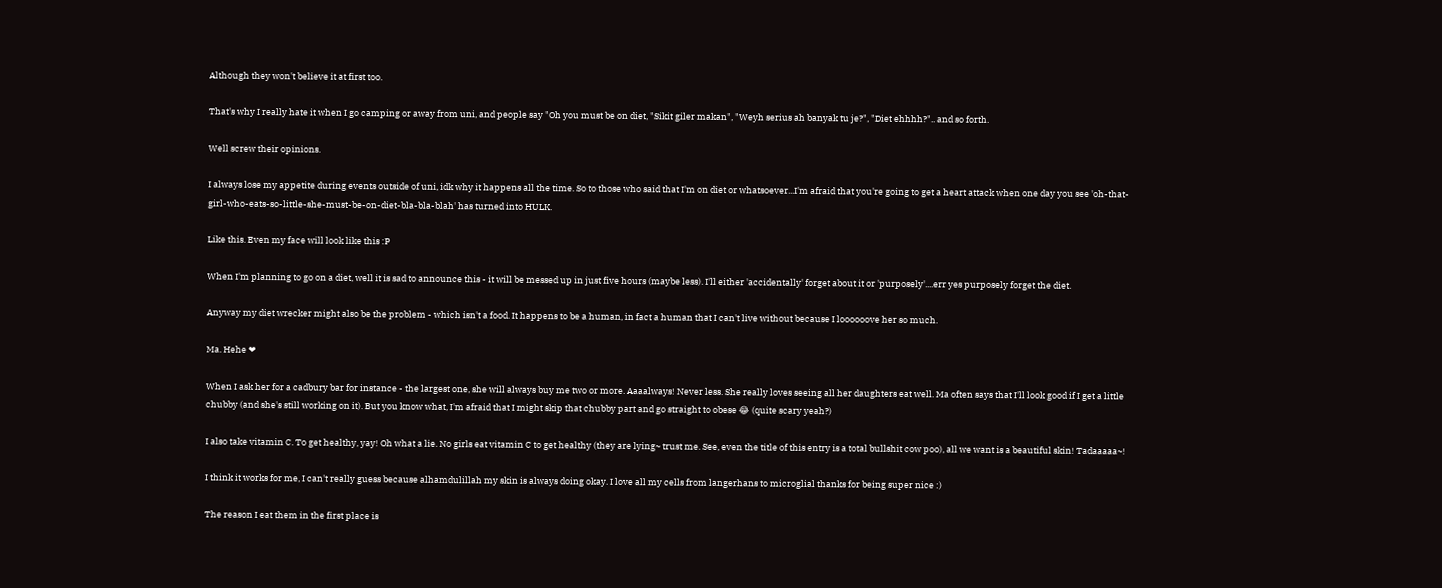Although they won't believe it at first too.

That's why I really hate it when I go camping or away from uni, and people say "Oh you must be on diet, "Sikit giler makan", "Weyh serius ah banyak tu je?", "Diet ehhhh?".. and so forth.

Well screw their opinions.

I always lose my appetite during events outside of uni, idk why it happens all the time. So to those who said that I'm on diet or whatsoever...I'm afraid that you're going to get a heart attack when one day you see 'oh-that-girl-who-eats-so-little-she-must-be-on-diet-bla-bla-blah' has turned into HULK.

Like this. Even my face will look like this :P

When I'm planning to go on a diet, well it is sad to announce this - it will be messed up in just five hours (maybe less). I'll either 'accidentally' forget about it or 'purposely'....err yes purposely forget the diet.

Anyway my diet wrecker might also be the problem - which isn't a food. It happens to be a human, in fact a human that I can't live without because I loooooove her so much.

Ma. Hehe ❤

When I ask her for a cadbury bar for instance - the largest one, she will always buy me two or more. Aaaalways! Never less. She really loves seeing all her daughters eat well. Ma often says that I'll look good if I get a little chubby (and she's still working on it). But you know what, I'm afraid that I might skip that chubby part and go straight to obese 😂 (quite scary yeah?)

I also take vitamin C. To get healthy, yay! Oh what a lie. No girls eat vitamin C to get healthy (they are lying~ trust me. See, even the title of this entry is a total bullshit cow poo), all we want is a beautiful skin! Tadaaaaa~!

I think it works for me, I can't really guess because alhamdulillah my skin is always doing okay. I love all my cells from langerhans to microglial thanks for being super nice :)

The reason I eat them in the first place is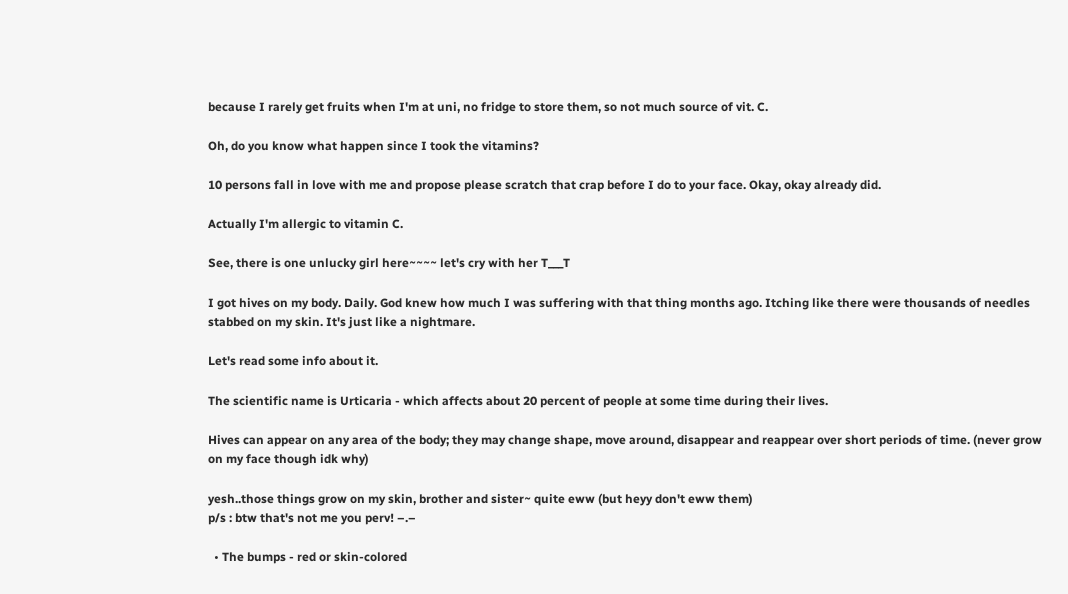because I rarely get fruits when I'm at uni, no fridge to store them, so not much source of vit. C.

Oh, do you know what happen since I took the vitamins?

10 persons fall in love with me and propose please scratch that crap before I do to your face. Okay, okay already did.

Actually I'm allergic to vitamin C.

See, there is one unlucky girl here~~~~ let's cry with her T___T

I got hives on my body. Daily. God knew how much I was suffering with that thing months ago. Itching like there were thousands of needles stabbed on my skin. It's just like a nightmare.

Let's read some info about it.

The scientific name is Urticaria - which affects about 20 percent of people at some time during their lives.

Hives can appear on any area of the body; they may change shape, move around, disappear and reappear over short periods of time. (never grow on my face though idk why)

yesh..those things grow on my skin, brother and sister~ quite eww (but heyy don't eww them)
p/s : btw that's not me you perv! –.–

  • The bumps - red or skin-colored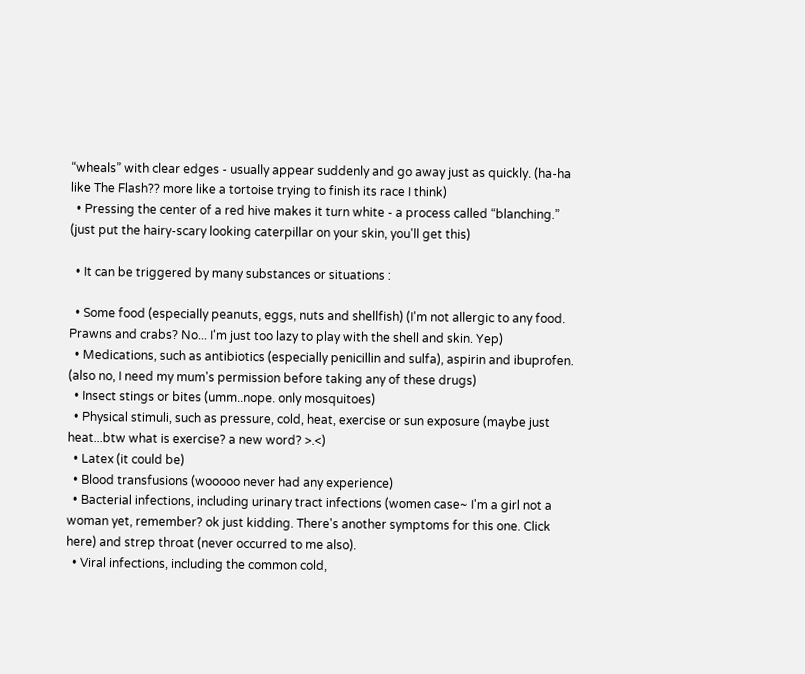“wheals” with clear edges - usually appear suddenly and go away just as quickly. (ha-ha like The Flash?? more like a tortoise trying to finish its race I think)
  • Pressing the center of a red hive makes it turn white - a process called “blanching.” (just put the hairy-scary looking caterpillar on your skin, you'll get this)

  • It can be triggered by many substances or situations :

  • Some food (especially peanuts, eggs, nuts and shellfish) (I'm not allergic to any food. Prawns and crabs? No... I'm just too lazy to play with the shell and skin. Yep)
  • Medications, such as antibiotics (especially penicillin and sulfa), aspirin and ibuprofen. (also no, I need my mum's permission before taking any of these drugs)
  • Insect stings or bites (umm..nope. only mosquitoes)
  • Physical stimuli, such as pressure, cold, heat, exercise or sun exposure (maybe just heat...btw what is exercise? a new word? >.<)
  • Latex (it could be)
  • Blood transfusions (wooooo never had any experience)
  • Bacterial infections, including urinary tract infections (women case~ I'm a girl not a woman yet, remember? ok just kidding. There's another symptoms for this one. Click here) and strep throat (never occurred to me also).
  • Viral infections, including the common cold,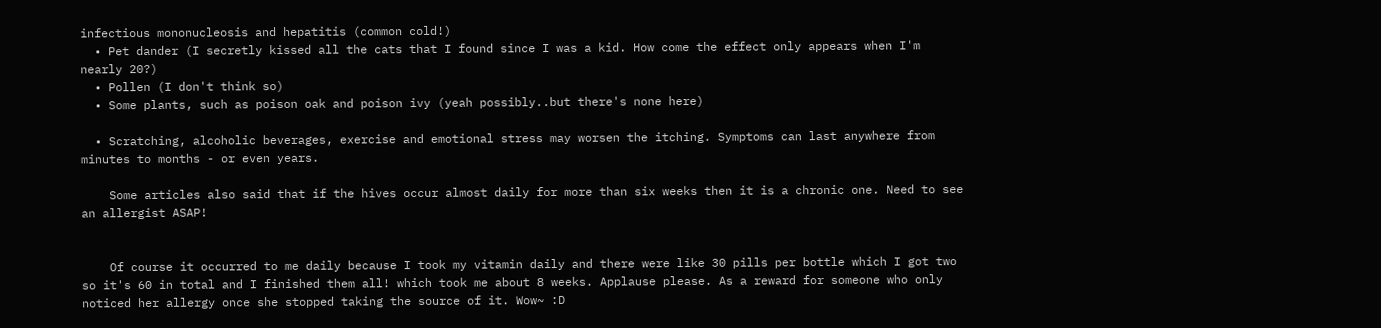infectious mononucleosis and hepatitis (common cold!)
  • Pet dander (I secretly kissed all the cats that I found since I was a kid. How come the effect only appears when I'm nearly 20?)
  • Pollen (I don't think so)
  • Some plants, such as poison oak and poison ivy (yeah possibly..but there's none here)

  • Scratching, alcoholic beverages, exercise and emotional stress may worsen the itching. Symptoms can last anywhere from minutes to months - or even years.

    Some articles also said that if the hives occur almost daily for more than six weeks then it is a chronic one. Need to see an allergist ASAP!


    Of course it occurred to me daily because I took my vitamin daily and there were like 30 pills per bottle which I got two so it's 60 in total and I finished them all! which took me about 8 weeks. Applause please. As a reward for someone who only noticed her allergy once she stopped taking the source of it. Wow~ :D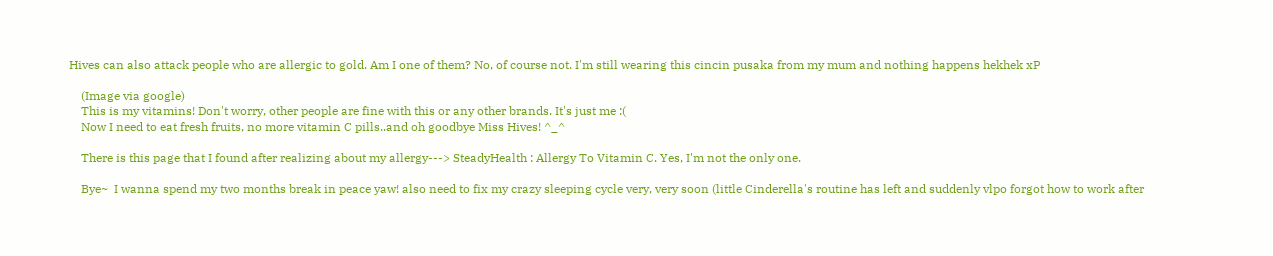Hives can also attack people who are allergic to gold. Am I one of them? No, of course not. I'm still wearing this cincin pusaka from my mum and nothing happens hekhek xP

    (Image via google)
    This is my vitamins! Don't worry, other people are fine with this or any other brands. It's just me :(
    Now I need to eat fresh fruits, no more vitamin C pills..and oh goodbye Miss Hives! ^_^

    There is this page that I found after realizing about my allergy---> SteadyHealth : Allergy To Vitamin C. Yes, I'm not the only one.

    Bye~  I wanna spend my two months break in peace yaw! also need to fix my crazy sleeping cycle very, very soon (little Cinderella's routine has left and suddenly vlpo forgot how to work after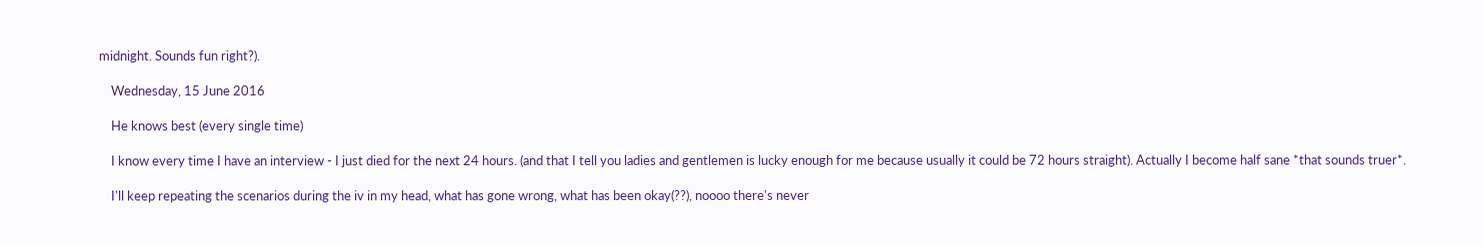midnight. Sounds fun right?).

    Wednesday, 15 June 2016

    He knows best (every single time)

    I know every time I have an interview - I just died for the next 24 hours. (and that I tell you ladies and gentlemen is lucky enough for me because usually it could be 72 hours straight). Actually I become half sane *that sounds truer*.

    I'll keep repeating the scenarios during the iv in my head, what has gone wrong, what has been okay(??), noooo there's never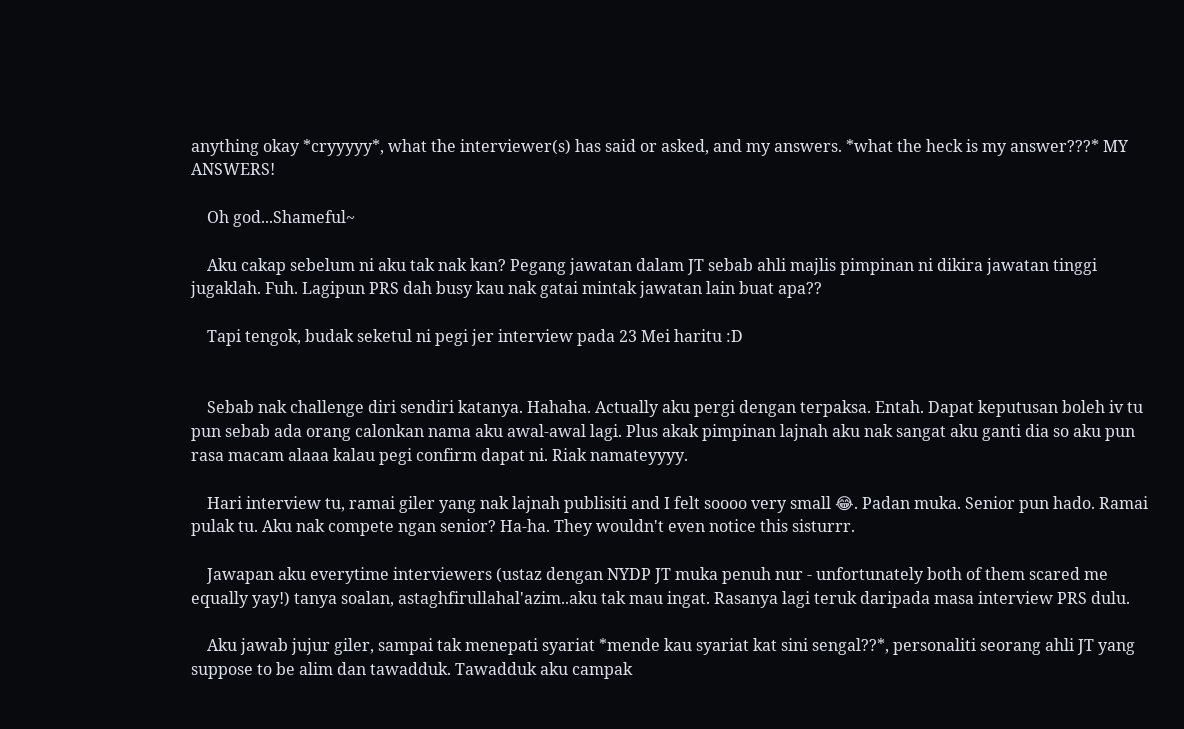anything okay *cryyyyy*, what the interviewer(s) has said or asked, and my answers. *what the heck is my answer???* MY ANSWERS!

    Oh god...Shameful~

    Aku cakap sebelum ni aku tak nak kan? Pegang jawatan dalam JT sebab ahli majlis pimpinan ni dikira jawatan tinggi jugaklah. Fuh. Lagipun PRS dah busy kau nak gatai mintak jawatan lain buat apa??

    Tapi tengok, budak seketul ni pegi jer interview pada 23 Mei haritu :D


    Sebab nak challenge diri sendiri katanya. Hahaha. Actually aku pergi dengan terpaksa. Entah. Dapat keputusan boleh iv tu pun sebab ada orang calonkan nama aku awal-awal lagi. Plus akak pimpinan lajnah aku nak sangat aku ganti dia so aku pun rasa macam alaaa kalau pegi confirm dapat ni. Riak namateyyyy.

    Hari interview tu, ramai giler yang nak lajnah publisiti and I felt soooo very small 😂. Padan muka. Senior pun hado. Ramai pulak tu. Aku nak compete ngan senior? Ha-ha. They wouldn't even notice this sisturrr.

    Jawapan aku everytime interviewers (ustaz dengan NYDP JT muka penuh nur - unfortunately both of them scared me equally yay!) tanya soalan, astaghfirullahal'azim..aku tak mau ingat. Rasanya lagi teruk daripada masa interview PRS dulu.

    Aku jawab jujur giler, sampai tak menepati syariat *mende kau syariat kat sini sengal??*, personaliti seorang ahli JT yang suppose to be alim dan tawadduk. Tawadduk aku campak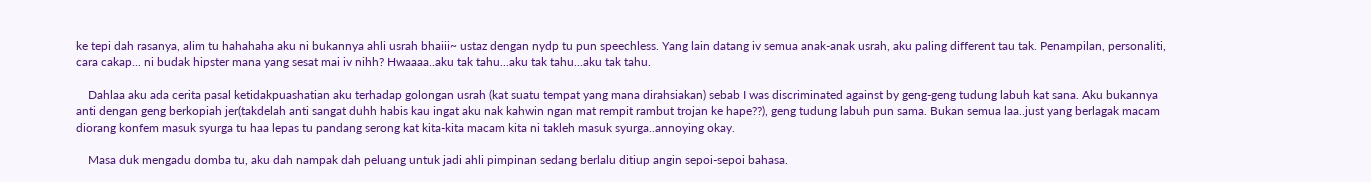ke tepi dah rasanya, alim tu hahahaha aku ni bukannya ahli usrah bhaiii~ ustaz dengan nydp tu pun speechless. Yang lain datang iv semua anak-anak usrah, aku paling different tau tak. Penampilan, personaliti, cara cakap... ni budak hipster mana yang sesat mai iv nihh? Hwaaaa..aku tak tahu...aku tak tahu...aku tak tahu.

    Dahlaa aku ada cerita pasal ketidakpuashatian aku terhadap golongan usrah (kat suatu tempat yang mana dirahsiakan) sebab I was discriminated against by geng-geng tudung labuh kat sana. Aku bukannya anti dengan geng berkopiah jer(takdelah anti sangat duhh habis kau ingat aku nak kahwin ngan mat rempit rambut trojan ke hape??), geng tudung labuh pun sama. Bukan semua laa..just yang berlagak macam diorang konfem masuk syurga tu haa lepas tu pandang serong kat kita-kita macam kita ni takleh masuk syurga..annoying okay.

    Masa duk mengadu domba tu, aku dah nampak dah peluang untuk jadi ahli pimpinan sedang berlalu ditiup angin sepoi-sepoi bahasa.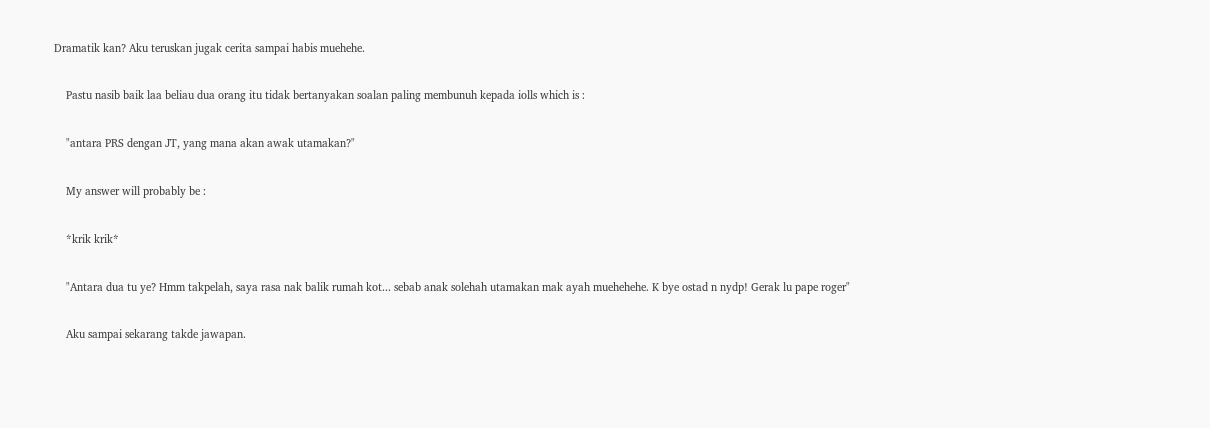Dramatik kan? Aku teruskan jugak cerita sampai habis muehehe.

    Pastu nasib baik laa beliau dua orang itu tidak bertanyakan soalan paling membunuh kepada iolls which is :

    "antara PRS dengan JT, yang mana akan awak utamakan?"

    My answer will probably be :

    *krik krik*

    "Antara dua tu ye? Hmm takpelah, saya rasa nak balik rumah kot... sebab anak solehah utamakan mak ayah muehehehe. K bye ostad n nydp! Gerak lu pape roger"

    Aku sampai sekarang takde jawapan.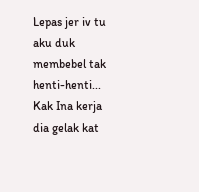Lepas jer iv tu aku duk membebel tak henti-henti... Kak Ina kerja dia gelak kat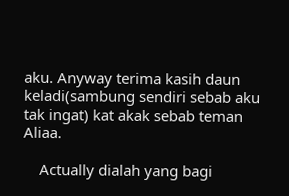aku. Anyway terima kasih daun keladi(sambung sendiri sebab aku tak ingat) kat akak sebab teman Aliaa.

    Actually dialah yang bagi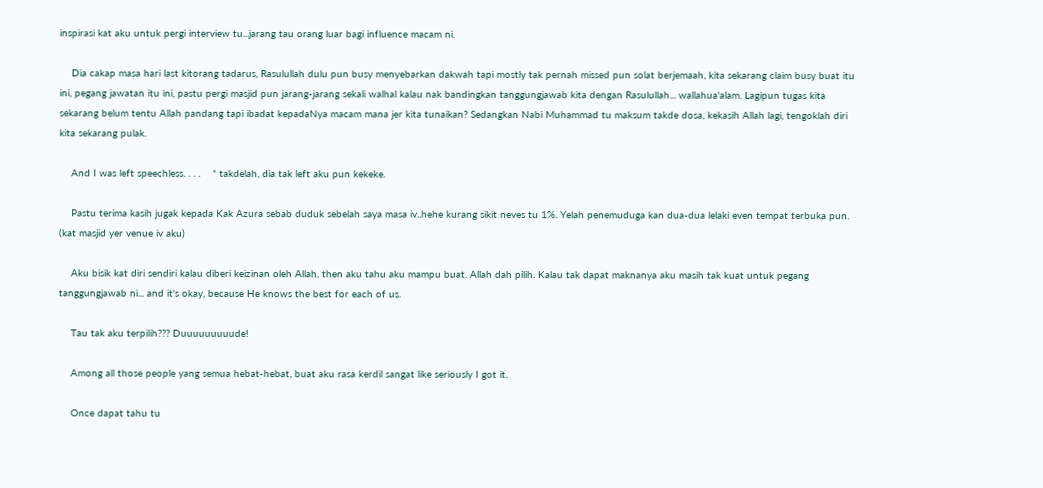inspirasi kat aku untuk pergi interview tu...jarang tau orang luar bagi influence macam ni.

    Dia cakap masa hari last kitorang tadarus, Rasulullah dulu pun busy menyebarkan dakwah tapi mostly tak pernah missed pun solat berjemaah, kita sekarang claim busy buat itu ini, pegang jawatan itu ini, pastu pergi masjid pun jarang-jarang sekali walhal kalau nak bandingkan tanggungjawab kita dengan Rasulullah... wallahua'alam. Lagipun tugas kita sekarang belum tentu Allah pandang tapi ibadat kepadaNya macam mana jer kita tunaikan? Sedangkan Nabi Muhammad tu maksum takde dosa, kekasih Allah lagi, tengoklah diri kita sekarang pulak.

    And I was left speechless. . . .    * takdelah, dia tak left aku pun kekeke.

    Pastu terima kasih jugak kepada Kak Azura sebab duduk sebelah saya masa iv..hehe kurang sikit neves tu 1%. Yelah penemuduga kan dua-dua lelaki even tempat terbuka pun. (kat masjid yer venue iv aku)

    Aku bisik kat diri sendiri kalau diberi keizinan oleh Allah, then aku tahu aku mampu buat. Allah dah pilih. Kalau tak dapat maknanya aku masih tak kuat untuk pegang tanggungjawab ni... and it's okay, because He knows the best for each of us.

    Tau tak aku terpilih??? Duuuuuuuuude!

    Among all those people yang semua hebat-hebat, buat aku rasa kerdil sangat like seriously I got it.

    Once dapat tahu tu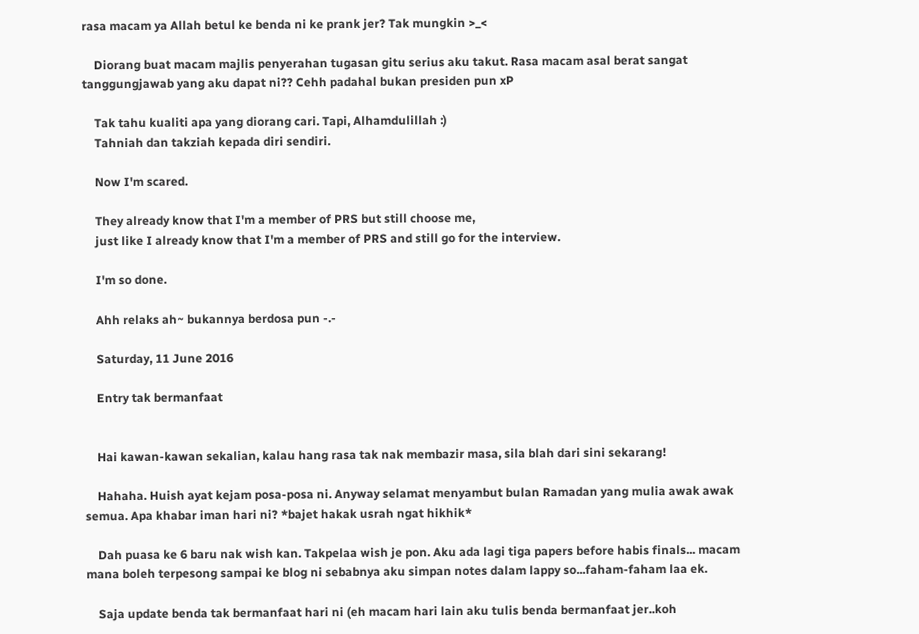rasa macam ya Allah betul ke benda ni ke prank jer? Tak mungkin >_<

    Diorang buat macam majlis penyerahan tugasan gitu serius aku takut. Rasa macam asal berat sangat tanggungjawab yang aku dapat ni?? Cehh padahal bukan presiden pun xP

    Tak tahu kualiti apa yang diorang cari. Tapi, Alhamdulillah :)
    Tahniah dan takziah kepada diri sendiri.

    Now I'm scared.

    They already know that I'm a member of PRS but still choose me,
    just like I already know that I'm a member of PRS and still go for the interview.

    I'm so done.

    Ahh relaks ah~ bukannya berdosa pun -.-

    Saturday, 11 June 2016

    Entry tak bermanfaat


    Hai kawan-kawan sekalian, kalau hang rasa tak nak membazir masa, sila blah dari sini sekarang!

    Hahaha. Huish ayat kejam posa-posa ni. Anyway selamat menyambut bulan Ramadan yang mulia awak awak semua. Apa khabar iman hari ni? *bajet hakak usrah ngat hikhik*

    Dah puasa ke 6 baru nak wish kan. Takpelaa wish je pon. Aku ada lagi tiga papers before habis finals... macam mana boleh terpesong sampai ke blog ni sebabnya aku simpan notes dalam lappy so...faham-faham laa ek.

    Saja update benda tak bermanfaat hari ni (eh macam hari lain aku tulis benda bermanfaat jer..koh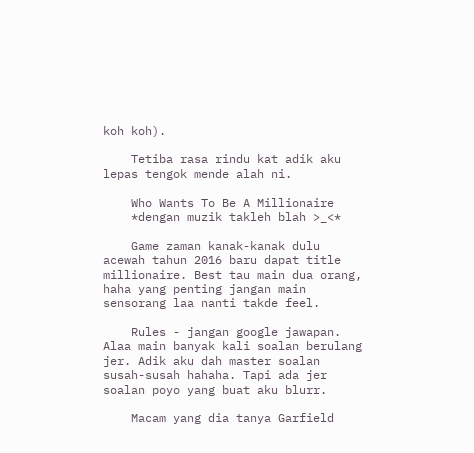koh koh).

    Tetiba rasa rindu kat adik aku lepas tengok mende alah ni.

    Who Wants To Be A Millionaire
    *dengan muzik takleh blah >_<*

    Game zaman kanak-kanak dulu acewah tahun 2016 baru dapat title millionaire. Best tau main dua orang, haha yang penting jangan main sensorang laa nanti takde feel.

    Rules - jangan google jawapan. Alaa main banyak kali soalan berulang jer. Adik aku dah master soalan susah-susah hahaha. Tapi ada jer soalan poyo yang buat aku blurr.

    Macam yang dia tanya Garfield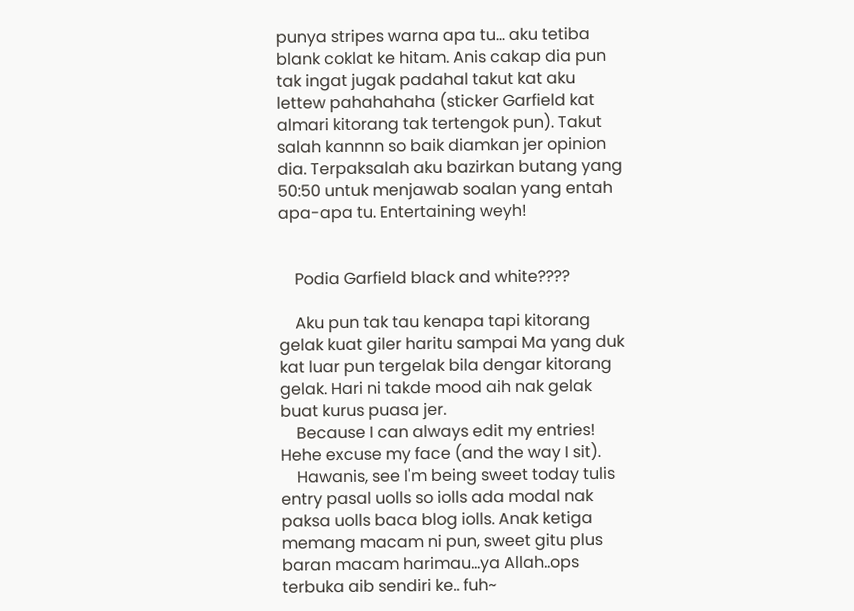punya stripes warna apa tu... aku tetiba blank coklat ke hitam. Anis cakap dia pun tak ingat jugak padahal takut kat aku lettew pahahahaha (sticker Garfield kat almari kitorang tak tertengok pun). Takut salah kannnn so baik diamkan jer opinion dia. Terpaksalah aku bazirkan butang yang 50:50 untuk menjawab soalan yang entah apa-apa tu. Entertaining weyh!


    Podia Garfield black and white????

    Aku pun tak tau kenapa tapi kitorang gelak kuat giler haritu sampai Ma yang duk kat luar pun tergelak bila dengar kitorang gelak. Hari ni takde mood aih nak gelak buat kurus puasa jer.
    Because I can always edit my entries! Hehe excuse my face (and the way I sit).
    Hawanis, see I'm being sweet today tulis entry pasal uolls so iolls ada modal nak paksa uolls baca blog iolls. Anak ketiga memang macam ni pun, sweet gitu plus baran macam harimau...ya Allah..ops terbuka aib sendiri ke.. fuh~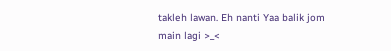takleh lawan. Eh nanti Yaa balik jom main lagi >_<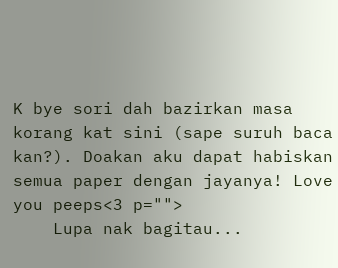K bye sori dah bazirkan masa korang kat sini (sape suruh baca kan?). Doakan aku dapat habiskan semua paper dengan jayanya! Love you peeps<3 p="">
    Lupa nak bagitau...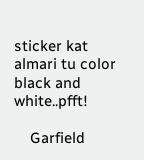sticker kat almari tu color black and white..pfft!

    Garfield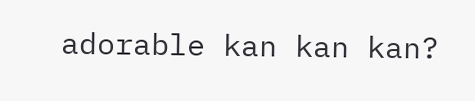adorable kan kan kan?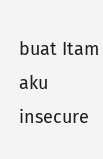buat Itam aku insecure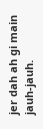jer dah ah gi main jauh-jauh.